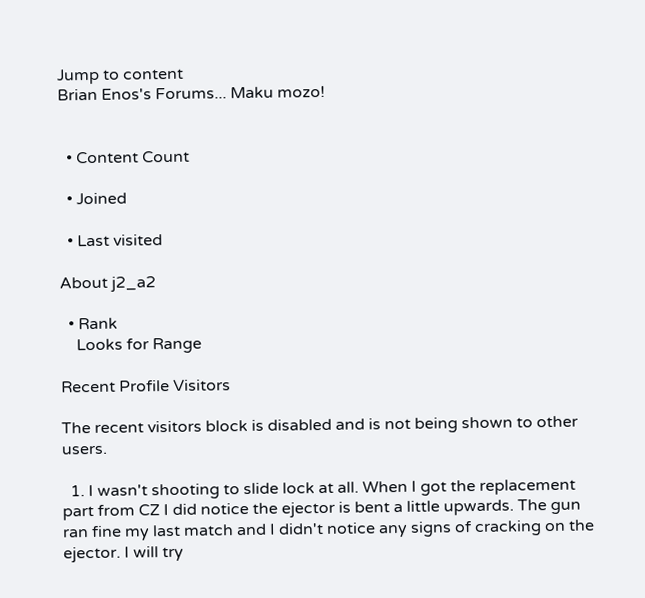Jump to content
Brian Enos's Forums... Maku mozo!


  • Content Count

  • Joined

  • Last visited

About j2_a2

  • Rank
    Looks for Range

Recent Profile Visitors

The recent visitors block is disabled and is not being shown to other users.

  1. I wasn't shooting to slide lock at all. When I got the replacement part from CZ I did notice the ejector is bent a little upwards. The gun ran fine my last match and I didn't notice any signs of cracking on the ejector. I will try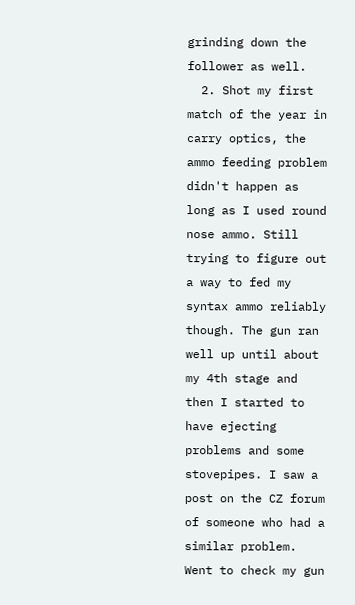grinding down the follower as well.
  2. Shot my first match of the year in carry optics, the ammo feeding problem didn't happen as long as I used round nose ammo. Still trying to figure out a way to fed my syntax ammo reliably though. The gun ran well up until about my 4th stage and then I started to have ejecting problems and some stovepipes. I saw a post on the CZ forum of someone who had a similar problem. Went to check my gun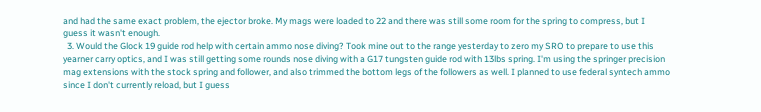and had the same exact problem, the ejector broke. My mags were loaded to 22 and there was still some room for the spring to compress, but I guess it wasn't enough.
  3. Would the Glock 19 guide rod help with certain ammo nose diving? Took mine out to the range yesterday to zero my SRO to prepare to use this yearner carry optics, and I was still getting some rounds nose diving with a G17 tungsten guide rod with 13lbs spring. I'm using the springer precision mag extensions with the stock spring and follower, and also trimmed the bottom legs of the followers as well. I planned to use federal syntech ammo since I don't currently reload, but I guess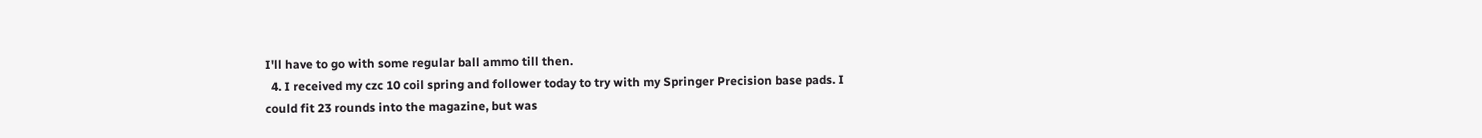I'll have to go with some regular ball ammo till then.
  4. I received my czc 10 coil spring and follower today to try with my Springer Precision base pads. I could fit 23 rounds into the magazine, but was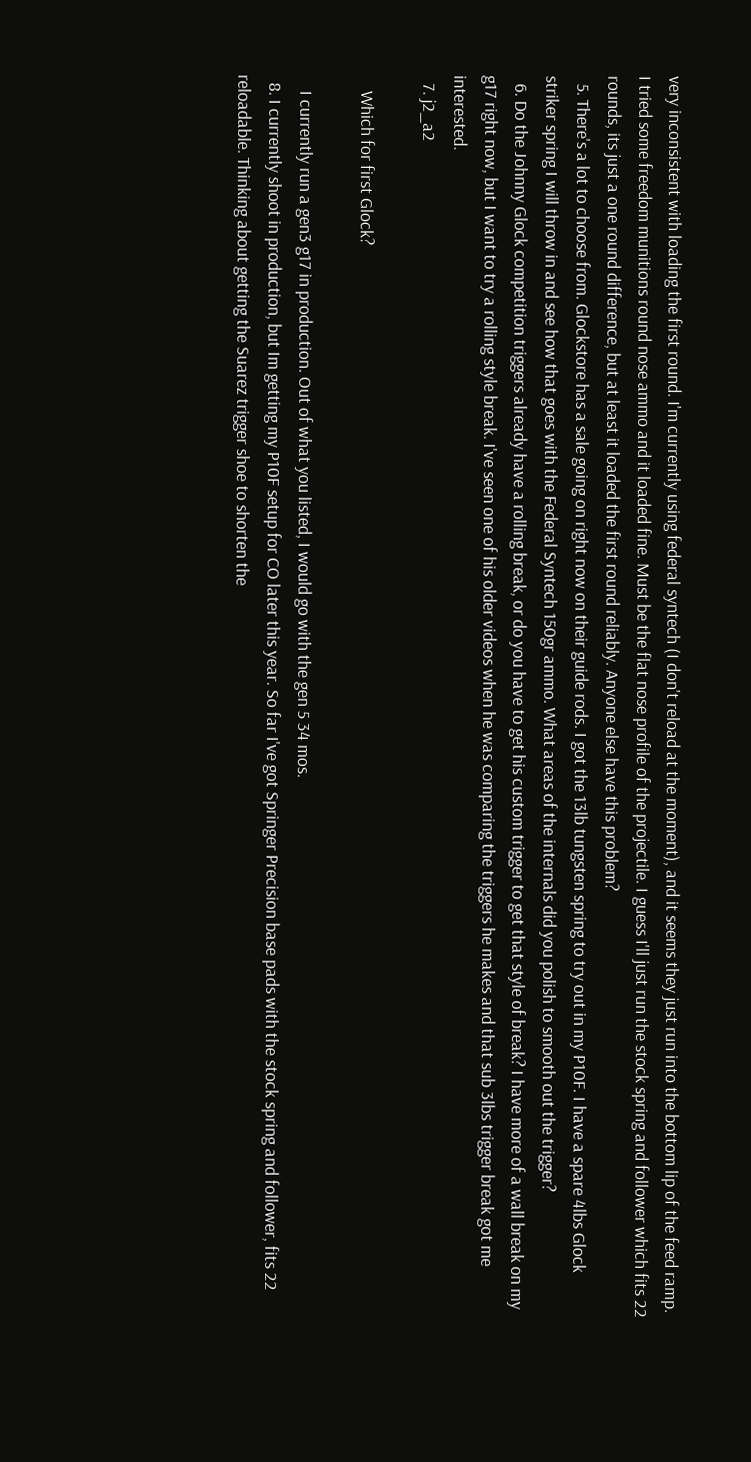very inconsistent with loading the first round. I'm currently using federal syntech (I don't reload at the moment), and it seems they just run into the bottom lip of the feed ramp. I tried some freedom munitions round nose ammo and it loaded fine. Must be the flat nose profile of the projectile. I guess I'll just run the stock spring and follower which fits 22 rounds, its just a one round difference, but at least it loaded the first round reliably. Anyone else have this problem?
  5. There's a lot to choose from. Glockstore has a sale going on right now on their guide rods. I got the 13lb tungsten spring to try out in my P10F. I have a spare 4lbs Glock striker spring I will throw in and see how that goes with the Federal Syntech 150gr ammo. What areas of the internals did you polish to smooth out the trigger?
  6. Do the Johnny Glock competition triggers already have a rolling break, or do you have to get his custom trigger to get that style of break? I have more of a wall break on my g17 right now, but I want to try a rolling style break. I've seen one of his older videos when he was comparing the triggers he makes and that sub 3lbs trigger break got me interested.
  7. j2_a2

    Which for first Glock?

    I currently run a gen3 g17 in production. Out of what you listed, I would go with the gen 5 34 mos.
  8. I currently shoot in production, but Im getting my P10F setup for CO later this year. So far I've got Springer Precision base pads with the stock spring and follower, fits 22 reloadable. Thinking about getting the Suarez trigger shoe to shorten the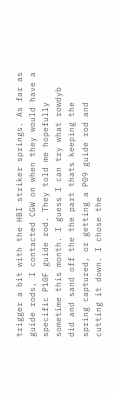trigger a bit with the HBI striker springs. As far as guide rods, I contacted CGW on when they would have a specific P10F guide rod. They told me hopefully sometime this month. I guess I can try what rowdyb did and sand off the the part thats keeping the spring captured, or getting a P09 guide rod and cutting it down. I chose the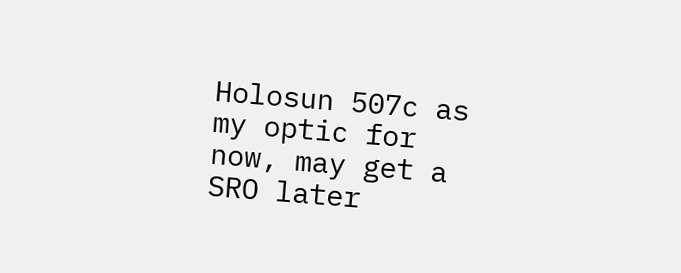Holosun 507c as my optic for now, may get a SRO later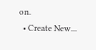on.
  • Create New...